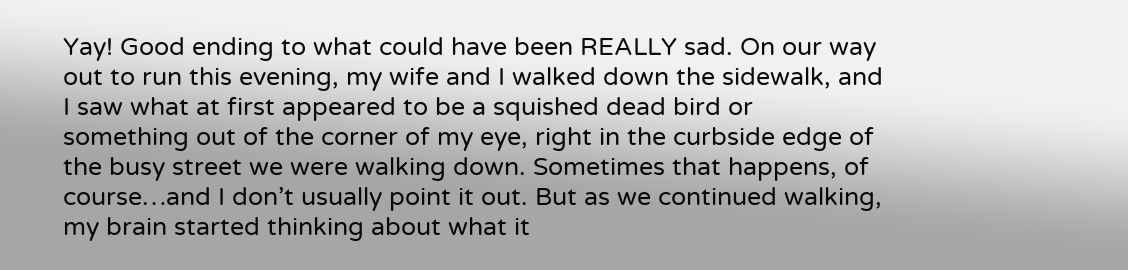Yay! Good ending to what could have been REALLY sad. On our way out to run this evening, my wife and I walked down the sidewalk, and I saw what at first appeared to be a squished dead bird or something out of the corner of my eye, right in the curbside edge of the busy street we were walking down. Sometimes that happens, of course…and I don’t usually point it out. But as we continued walking, my brain started thinking about what it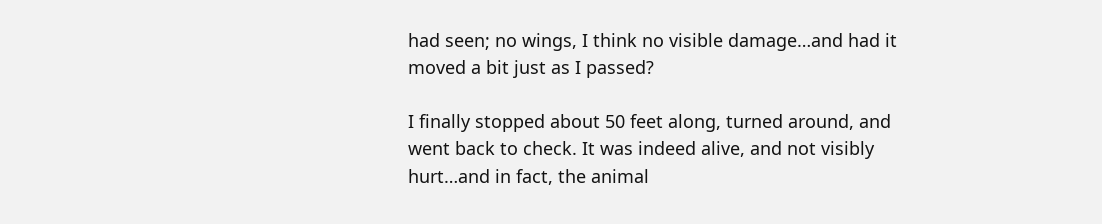had seen; no wings, I think no visible damage…and had it moved a bit just as I passed?

I finally stopped about 50 feet along, turned around, and went back to check. It was indeed alive, and not visibly hurt…and in fact, the animal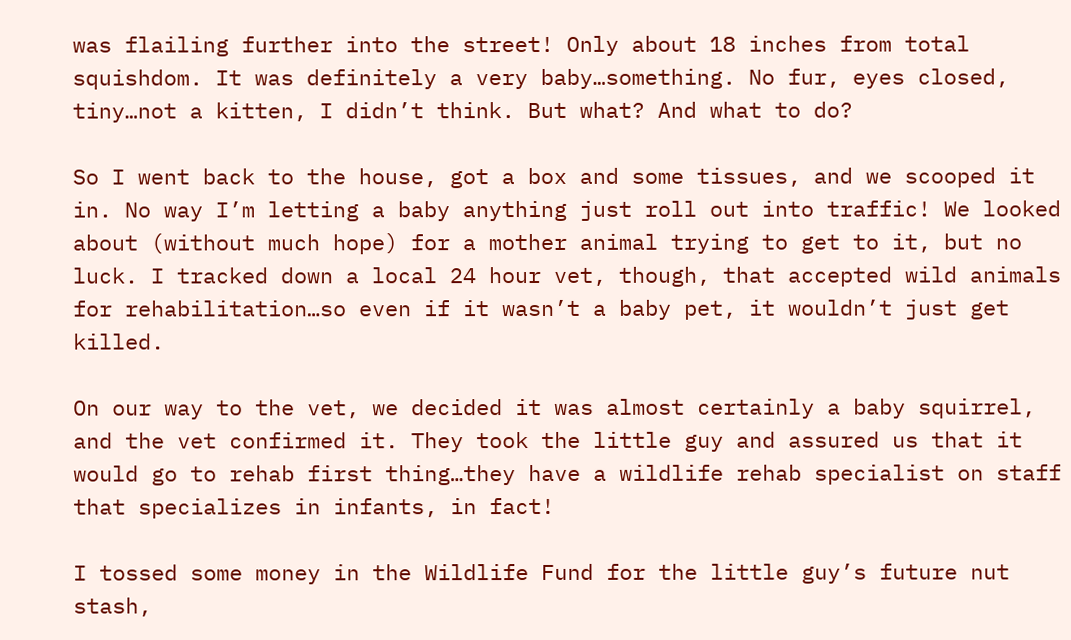was flailing further into the street! Only about 18 inches from total squishdom. It was definitely a very baby…something. No fur, eyes closed, tiny…not a kitten, I didn’t think. But what? And what to do?

So I went back to the house, got a box and some tissues, and we scooped it in. No way I’m letting a baby anything just roll out into traffic! We looked about (without much hope) for a mother animal trying to get to it, but no luck. I tracked down a local 24 hour vet, though, that accepted wild animals for rehabilitation…so even if it wasn’t a baby pet, it wouldn’t just get killed.

On our way to the vet, we decided it was almost certainly a baby squirrel, and the vet confirmed it. They took the little guy and assured us that it would go to rehab first thing…they have a wildlife rehab specialist on staff that specializes in infants, in fact!

I tossed some money in the Wildlife Fund for the little guy’s future nut stash,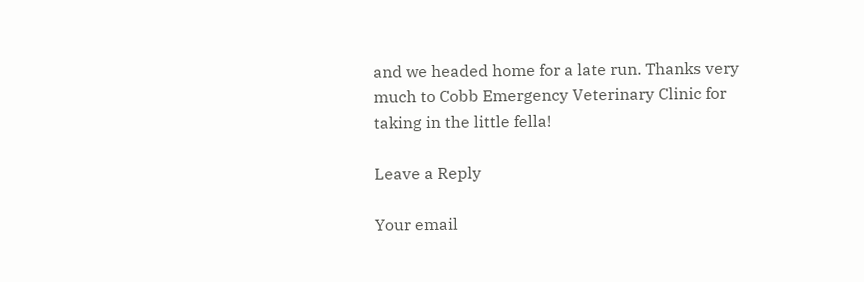and we headed home for a late run. Thanks very much to Cobb Emergency Veterinary Clinic for taking in the little fella!

Leave a Reply

Your email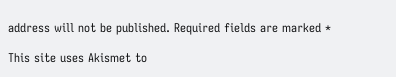address will not be published. Required fields are marked *

This site uses Akismet to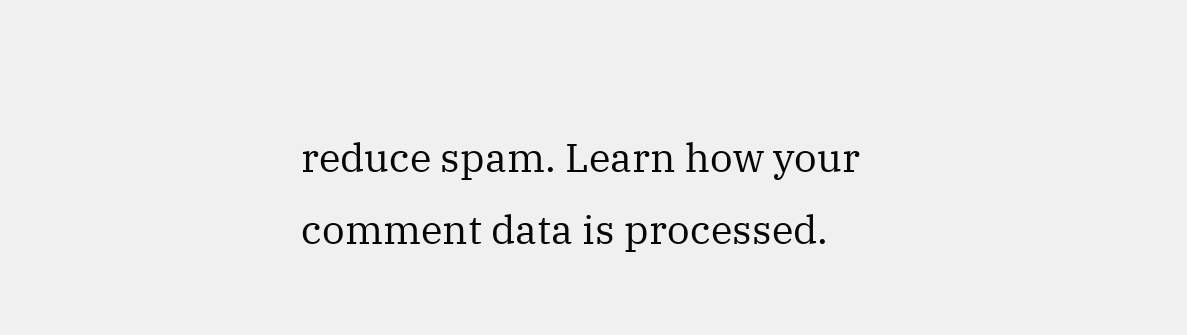reduce spam. Learn how your comment data is processed.